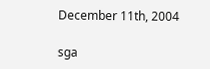December 11th, 2004

sga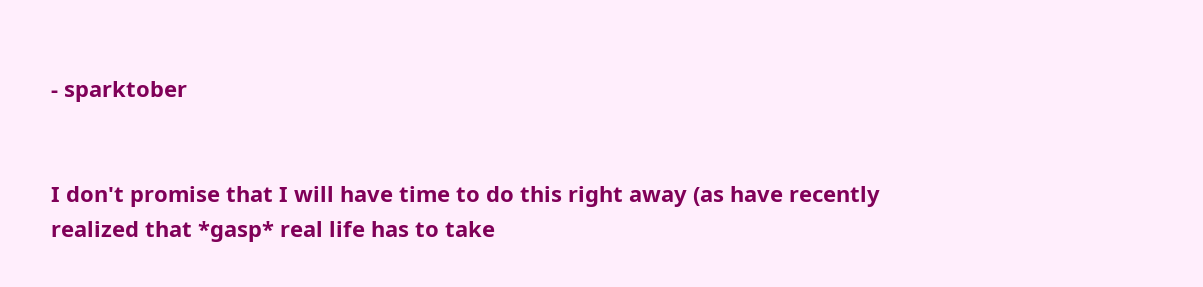- sparktober


I don't promise that I will have time to do this right away (as have recently realized that *gasp* real life has to take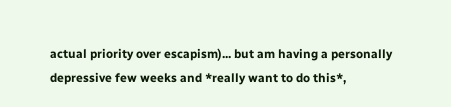actual priority over escapism)... but am having a personally depressive few weeks and *really want to do this*,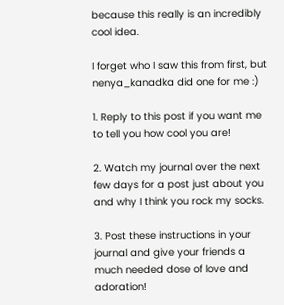because this really is an incredibly cool idea.

I forget who I saw this from first, but nenya_kanadka did one for me :)

1. Reply to this post if you want me to tell you how cool you are!

2. Watch my journal over the next few days for a post just about you and why I think you rock my socks.

3. Post these instructions in your journal and give your friends a much needed dose of love and adoration!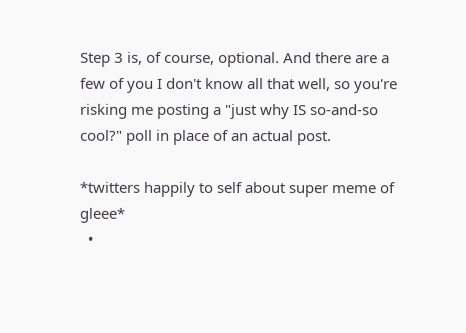Step 3 is, of course, optional. And there are a few of you I don't know all that well, so you're risking me posting a "just why IS so-and-so cool?" poll in place of an actual post.

*twitters happily to self about super meme of gleee*
  •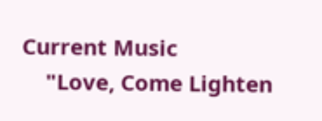Current Music
    "Love, Come Lighten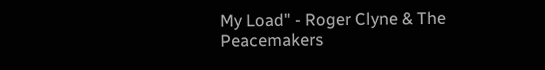My Load" - Roger Clyne & The Peacemakers